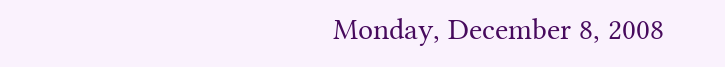Monday, December 8, 2008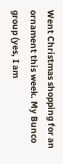Went Christmas shopping for an ornament this week. My Bunco group (yes, I am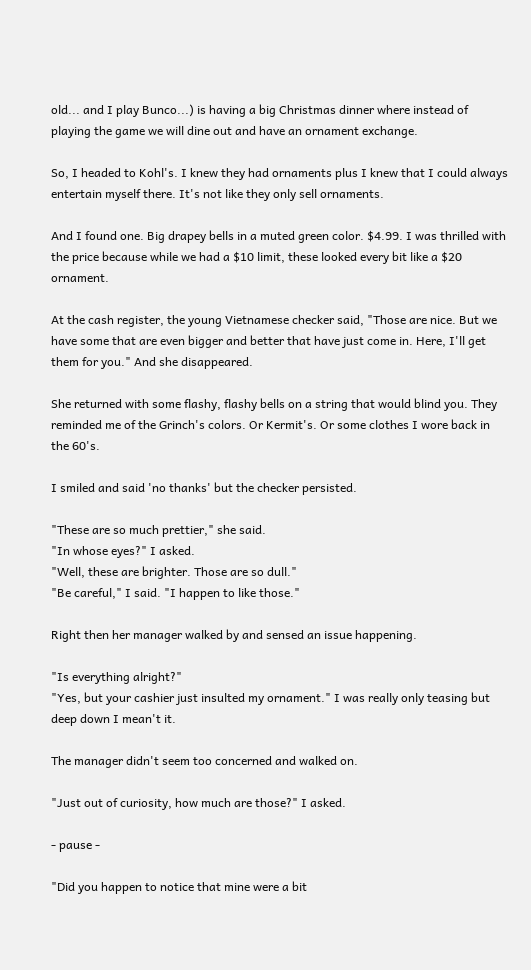old... and I play Bunco...) is having a big Christmas dinner where instead of playing the game we will dine out and have an ornament exchange.

So, I headed to Kohl's. I knew they had ornaments plus I knew that I could always entertain myself there. It's not like they only sell ornaments.

And I found one. Big drapey bells in a muted green color. $4.99. I was thrilled with the price because while we had a $10 limit, these looked every bit like a $20 ornament.

At the cash register, the young Vietnamese checker said, "Those are nice. But we have some that are even bigger and better that have just come in. Here, I'll get them for you." And she disappeared.

She returned with some flashy, flashy bells on a string that would blind you. They reminded me of the Grinch's colors. Or Kermit's. Or some clothes I wore back in the 60's.

I smiled and said 'no thanks' but the checker persisted.

"These are so much prettier," she said.
"In whose eyes?" I asked.
"Well, these are brighter. Those are so dull."
"Be careful," I said. "I happen to like those."

Right then her manager walked by and sensed an issue happening.

"Is everything alright?"
"Yes, but your cashier just insulted my ornament." I was really only teasing but deep down I mean't it.

The manager didn't seem too concerned and walked on.

"Just out of curiosity, how much are those?" I asked.

- pause -

"Did you happen to notice that mine were a bit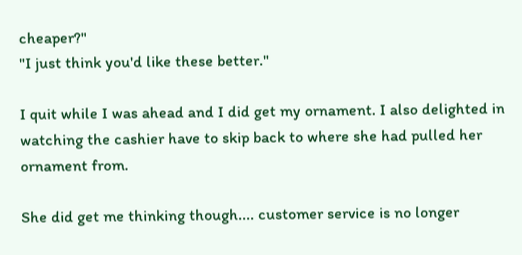cheaper?"
"I just think you'd like these better."

I quit while I was ahead and I did get my ornament. I also delighted in watching the cashier have to skip back to where she had pulled her ornament from.

She did get me thinking though.... customer service is no longer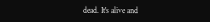dead. It's alive and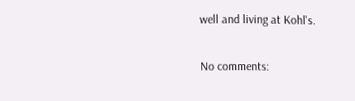well and living at Kohl's.

No comments: